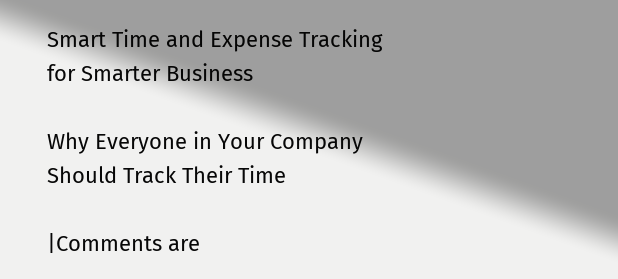Smart Time and Expense Tracking
for Smarter Business

Why Everyone in Your Company Should Track Their Time

|Comments are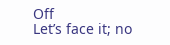Off
Let’s face it; no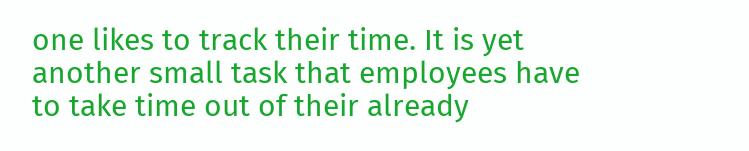one likes to track their time. It is yet another small task that employees have to take time out of their already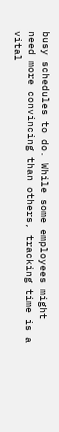busy schedules to do. While some employees might need more convincing than others, tracking time is a vital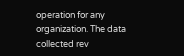operation for any organization. The data collected rev